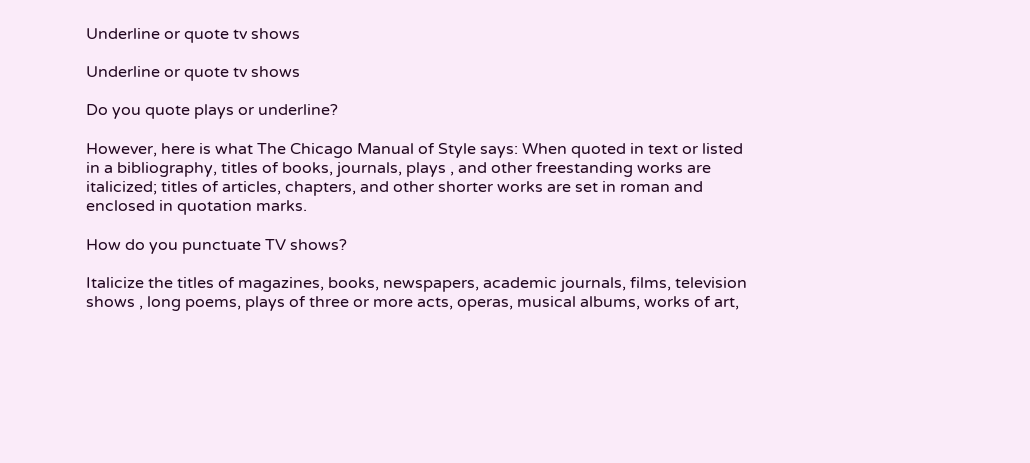Underline or quote tv shows

Underline or quote tv shows

Do you quote plays or underline?

However, here is what The Chicago Manual of Style says: When quoted in text or listed in a bibliography, titles of books, journals, plays , and other freestanding works are italicized; titles of articles, chapters, and other shorter works are set in roman and enclosed in quotation marks.

How do you punctuate TV shows?

Italicize the titles of magazines, books, newspapers, academic journals, films, television shows , long poems, plays of three or more acts, operas, musical albums, works of art,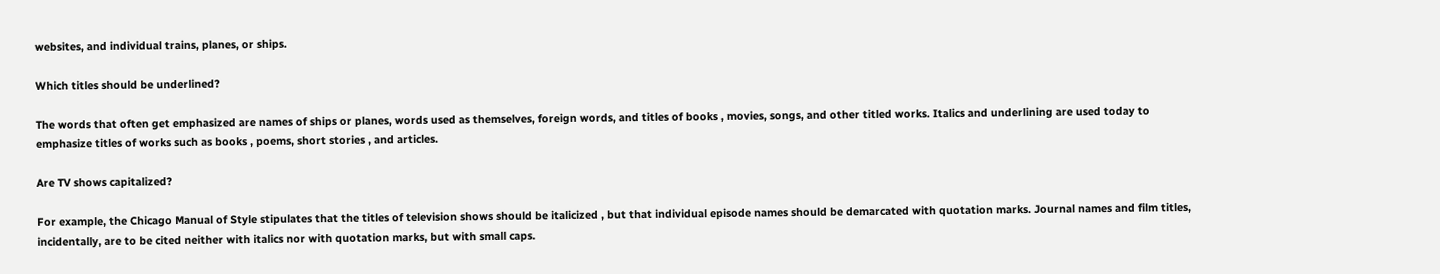websites, and individual trains, planes, or ships.

Which titles should be underlined?

The words that often get emphasized are names of ships or planes, words used as themselves, foreign words, and titles of books , movies, songs, and other titled works. Italics and underlining are used today to emphasize titles of works such as books , poems, short stories , and articles.

Are TV shows capitalized?

For example, the Chicago Manual of Style stipulates that the titles of television shows should be italicized , but that individual episode names should be demarcated with quotation marks. Journal names and film titles, incidentally, are to be cited neither with italics nor with quotation marks, but with small caps.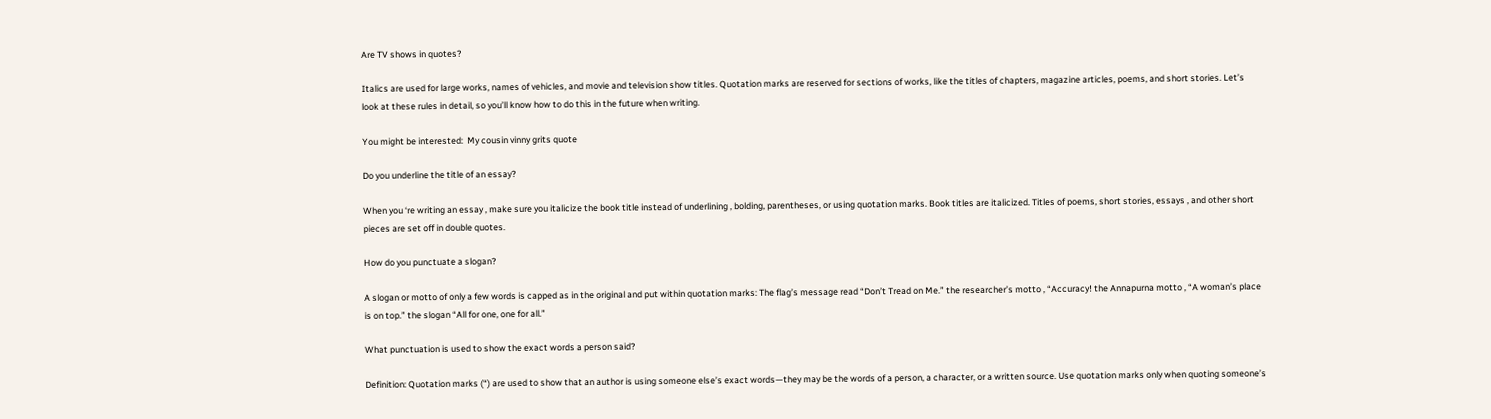Are TV shows in quotes?

Italics are used for large works, names of vehicles, and movie and television show titles. Quotation marks are reserved for sections of works, like the titles of chapters, magazine articles, poems, and short stories. Let’s look at these rules in detail, so you’ll know how to do this in the future when writing.

You might be interested:  My cousin vinny grits quote

Do you underline the title of an essay?

When you ‘re writing an essay , make sure you italicize the book title instead of underlining , bolding, parentheses, or using quotation marks. Book titles are italicized. Titles of poems, short stories, essays , and other short pieces are set off in double quotes.

How do you punctuate a slogan?

A slogan or motto of only a few words is capped as in the original and put within quotation marks: The flag’s message read “Don’t Tread on Me.” the researcher’s motto , “Accuracy! the Annapurna motto , “A woman’s place is on top.” the slogan “All for one, one for all.”

What punctuation is used to show the exact words a person said?

Definition: Quotation marks (“) are used to show that an author is using someone else’s exact words—they may be the words of a person, a character, or a written source. Use quotation marks only when quoting someone’s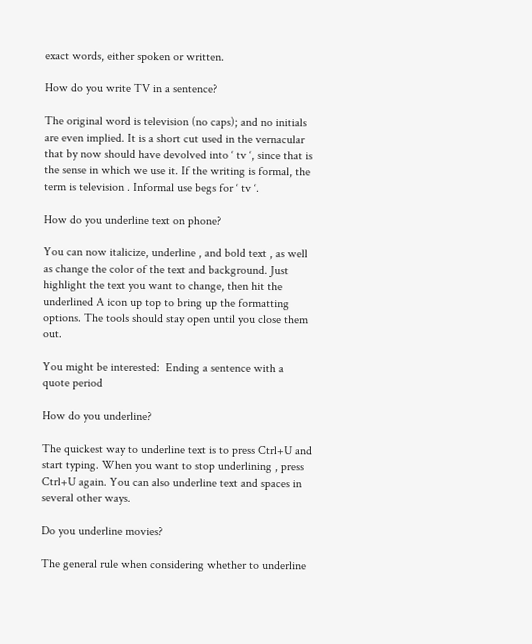exact words, either spoken or written.

How do you write TV in a sentence?

The original word is television (no caps); and no initials are even implied. It is a short cut used in the vernacular that by now should have devolved into ‘ tv ‘, since that is the sense in which we use it. If the writing is formal, the term is television . Informal use begs for ‘ tv ‘.

How do you underline text on phone?

You can now italicize, underline , and bold text , as well as change the color of the text and background. Just highlight the text you want to change, then hit the underlined A icon up top to bring up the formatting options. The tools should stay open until you close them out.

You might be interested:  Ending a sentence with a quote period

How do you underline?

The quickest way to underline text is to press Ctrl+U and start typing. When you want to stop underlining , press Ctrl+U again. You can also underline text and spaces in several other ways.

Do you underline movies?

The general rule when considering whether to underline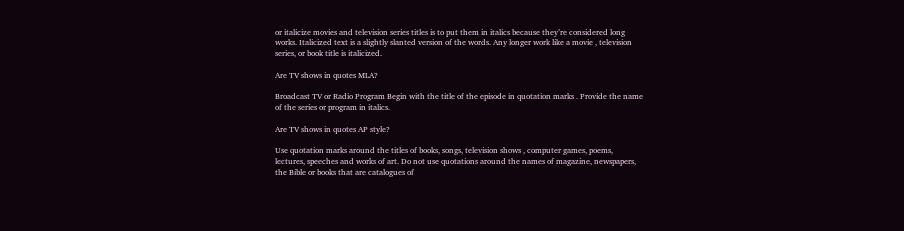or italicize movies and television series titles is to put them in italics because they’re considered long works. Italicized text is a slightly slanted version of the words. Any longer work like a movie , television series, or book title is italicized.

Are TV shows in quotes MLA?

Broadcast TV or Radio Program Begin with the title of the episode in quotation marks . Provide the name of the series or program in italics.

Are TV shows in quotes AP style?

Use quotation marks around the titles of books, songs, television shows , computer games, poems, lectures, speeches and works of art. Do not use quotations around the names of magazine, newspapers, the Bible or books that are catalogues of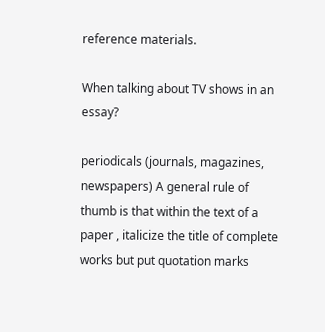reference materials.

When talking about TV shows in an essay?

periodicals (journals, magazines, newspapers) A general rule of thumb is that within the text of a paper , italicize the title of complete works but put quotation marks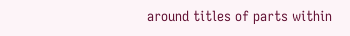around titles of parts within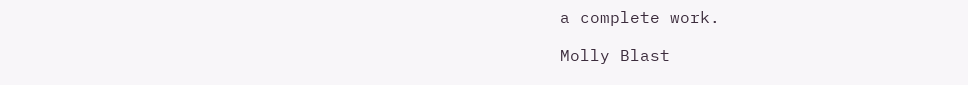a complete work.

Molly Blast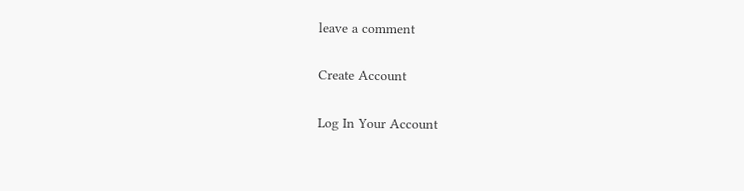leave a comment

Create Account

Log In Your Account